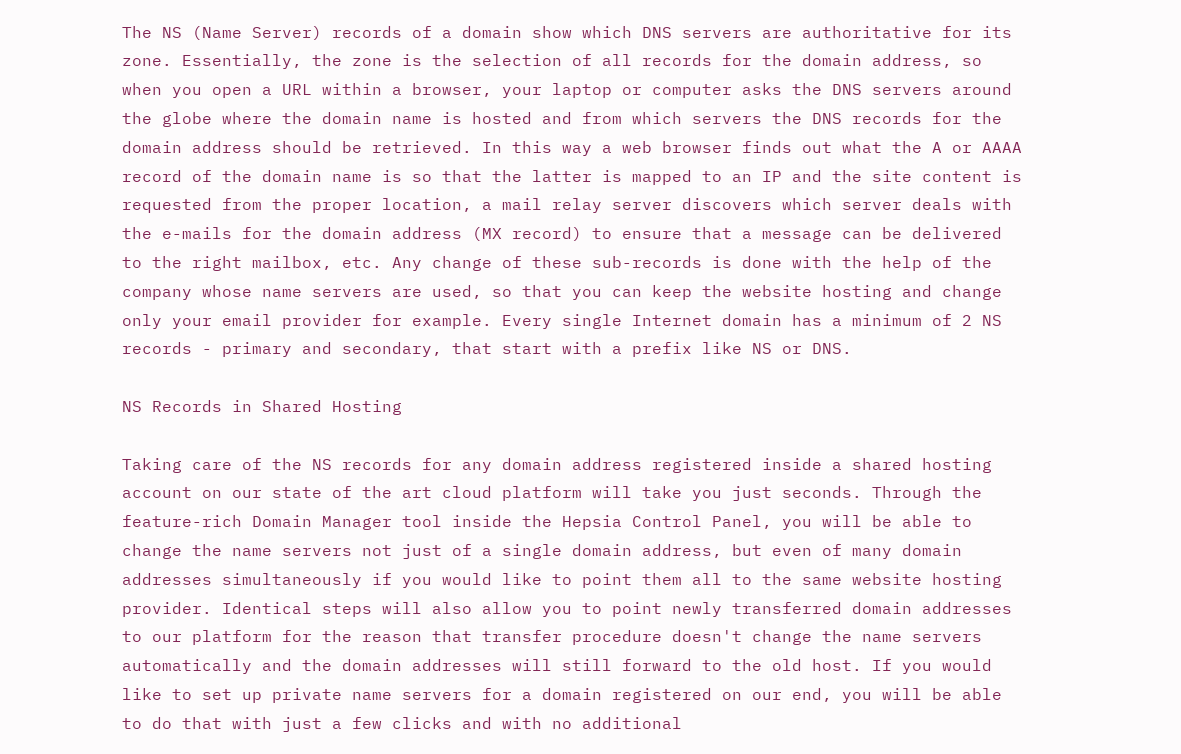The NS (Name Server) records of a domain show which DNS servers are authoritative for its zone. Essentially, the zone is the selection of all records for the domain address, so when you open a URL within a browser, your laptop or computer asks the DNS servers around the globe where the domain name is hosted and from which servers the DNS records for the domain address should be retrieved. In this way a web browser finds out what the A or AAAA record of the domain name is so that the latter is mapped to an IP and the site content is requested from the proper location, a mail relay server discovers which server deals with the e-mails for the domain address (MX record) to ensure that a message can be delivered to the right mailbox, etc. Any change of these sub-records is done with the help of the company whose name servers are used, so that you can keep the website hosting and change only your email provider for example. Every single Internet domain has a minimum of 2 NS records - primary and secondary, that start with a prefix like NS or DNS.

NS Records in Shared Hosting

Taking care of the NS records for any domain address registered inside a shared hosting account on our state of the art cloud platform will take you just seconds. Through the feature-rich Domain Manager tool inside the Hepsia Control Panel, you will be able to change the name servers not just of a single domain address, but even of many domain addresses simultaneously if you would like to point them all to the same website hosting provider. Identical steps will also allow you to point newly transferred domain addresses to our platform for the reason that transfer procedure doesn't change the name servers automatically and the domain addresses will still forward to the old host. If you would like to set up private name servers for a domain registered on our end, you will be able to do that with just a few clicks and with no additional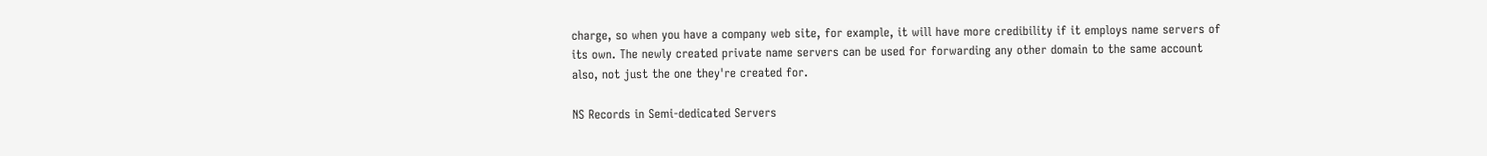charge, so when you have a company web site, for example, it will have more credibility if it employs name servers of its own. The newly created private name servers can be used for forwarding any other domain to the same account also, not just the one they're created for.

NS Records in Semi-dedicated Servers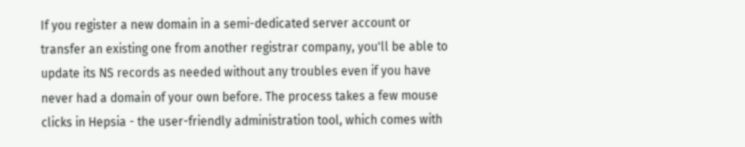If you register a new domain in a semi-dedicated server account or transfer an existing one from another registrar company, you'll be able to update its NS records as needed without any troubles even if you have never had a domain of your own before. The process takes a few mouse clicks in Hepsia - the user-friendly administration tool, which comes with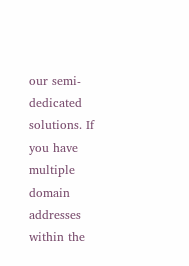our semi-dedicated solutions. If you have multiple domain addresses within the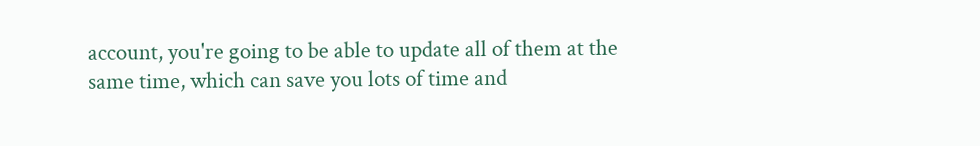account, you're going to be able to update all of them at the same time, which can save you lots of time and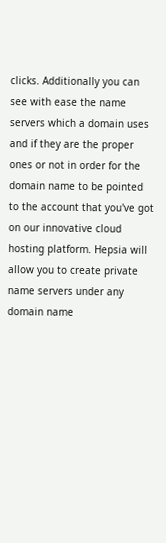clicks. Additionally you can see with ease the name servers which a domain uses and if they are the proper ones or not in order for the domain name to be pointed to the account that you've got on our innovative cloud hosting platform. Hepsia will allow you to create private name servers under any domain name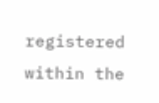registered within the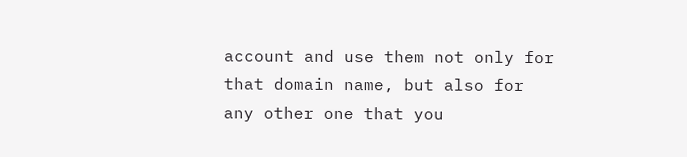account and use them not only for that domain name, but also for any other one that you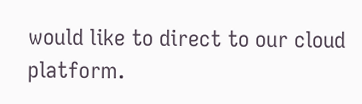would like to direct to our cloud platform.